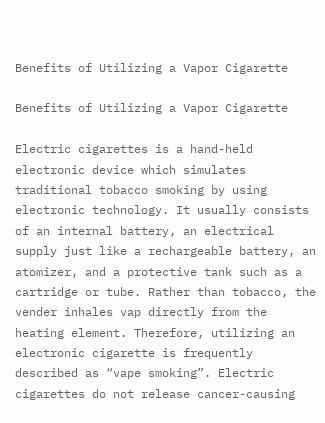Benefits of Utilizing a Vapor Cigarette

Benefits of Utilizing a Vapor Cigarette

Electric cigarettes is a hand-held electronic device which simulates traditional tobacco smoking by using electronic technology. It usually consists of an internal battery, an electrical supply just like a rechargeable battery, an atomizer, and a protective tank such as a cartridge or tube. Rather than tobacco, the vender inhales vap directly from the heating element. Therefore, utilizing an electronic cigarette is frequently described as “vape smoking”. Electric cigarettes do not release cancer-causing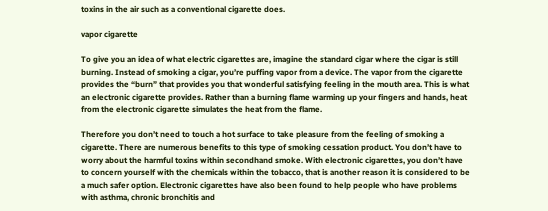toxins in the air such as a conventional cigarette does.

vapor cigarette

To give you an idea of what electric cigarettes are, imagine the standard cigar where the cigar is still burning. Instead of smoking a cigar, you’re puffing vapor from a device. The vapor from the cigarette provides the “burn” that provides you that wonderful satisfying feeling in the mouth area. This is what an electronic cigarette provides. Rather than a burning flame warming up your fingers and hands, heat from the electronic cigarette simulates the heat from the flame.

Therefore you don’t need to touch a hot surface to take pleasure from the feeling of smoking a cigarette. There are numerous benefits to this type of smoking cessation product. You don’t have to worry about the harmful toxins within secondhand smoke. With electronic cigarettes, you don’t have to concern yourself with the chemicals within the tobacco, that is another reason it is considered to be a much safer option. Electronic cigarettes have also been found to help people who have problems with asthma, chronic bronchitis and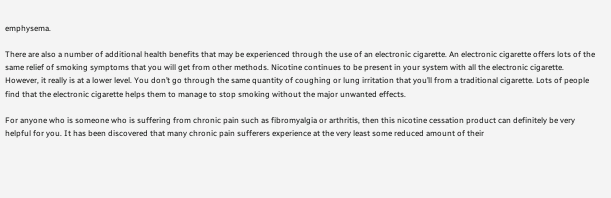emphysema.

There are also a number of additional health benefits that may be experienced through the use of an electronic cigarette. An electronic cigarette offers lots of the same relief of smoking symptoms that you will get from other methods. Nicotine continues to be present in your system with all the electronic cigarette. However, it really is at a lower level. You don’t go through the same quantity of coughing or lung irritation that you’ll from a traditional cigarette. Lots of people find that the electronic cigarette helps them to manage to stop smoking without the major unwanted effects.

For anyone who is someone who is suffering from chronic pain such as fibromyalgia or arthritis, then this nicotine cessation product can definitely be very helpful for you. It has been discovered that many chronic pain sufferers experience at the very least some reduced amount of their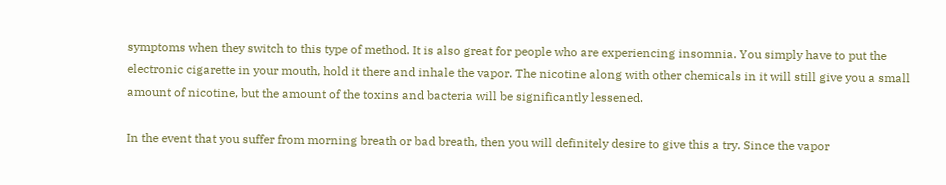symptoms when they switch to this type of method. It is also great for people who are experiencing insomnia. You simply have to put the electronic cigarette in your mouth, hold it there and inhale the vapor. The nicotine along with other chemicals in it will still give you a small amount of nicotine, but the amount of the toxins and bacteria will be significantly lessened.

In the event that you suffer from morning breath or bad breath, then you will definitely desire to give this a try. Since the vapor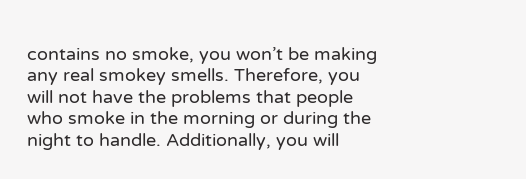contains no smoke, you won’t be making any real smokey smells. Therefore, you will not have the problems that people who smoke in the morning or during the night to handle. Additionally, you will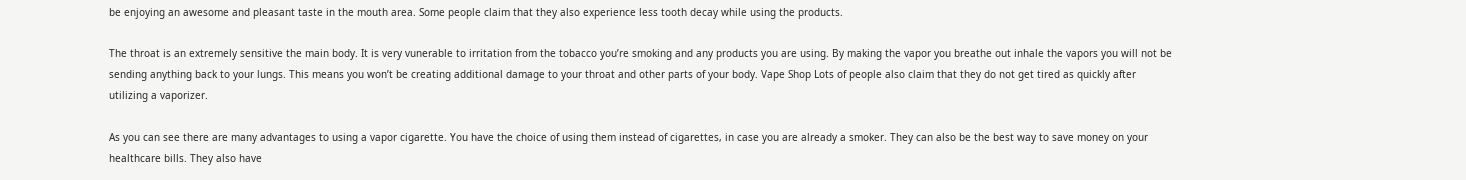be enjoying an awesome and pleasant taste in the mouth area. Some people claim that they also experience less tooth decay while using the products.

The throat is an extremely sensitive the main body. It is very vunerable to irritation from the tobacco you’re smoking and any products you are using. By making the vapor you breathe out inhale the vapors you will not be sending anything back to your lungs. This means you won’t be creating additional damage to your throat and other parts of your body. Vape Shop Lots of people also claim that they do not get tired as quickly after utilizing a vaporizer.

As you can see there are many advantages to using a vapor cigarette. You have the choice of using them instead of cigarettes, in case you are already a smoker. They can also be the best way to save money on your healthcare bills. They also have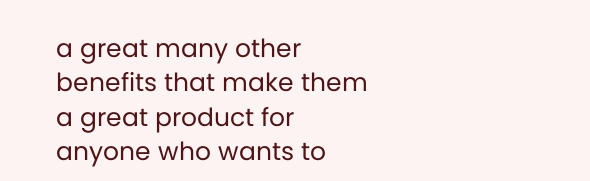a great many other benefits that make them a great product for anyone who wants to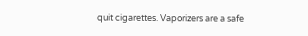quit cigarettes. Vaporizers are a safe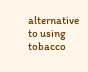alternative to using tobacco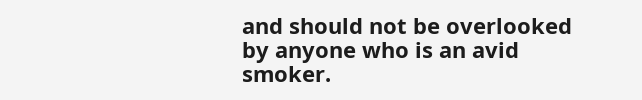and should not be overlooked by anyone who is an avid smoker.